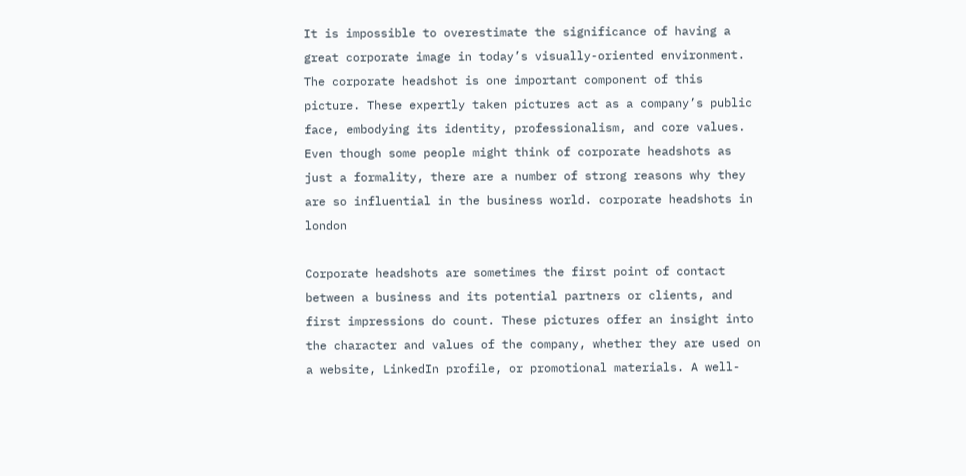It is impossible to overestimate the significance of having a great corporate image in today’s visually-oriented environment. The corporate headshot is one important component of this picture. These expertly taken pictures act as a company’s public face, embodying its identity, professionalism, and core values. Even though some people might think of corporate headshots as just a formality, there are a number of strong reasons why they are so influential in the business world. corporate headshots in london

Corporate headshots are sometimes the first point of contact between a business and its potential partners or clients, and first impressions do count. These pictures offer an insight into the character and values of the company, whether they are used on a website, LinkedIn profile, or promotional materials. A well-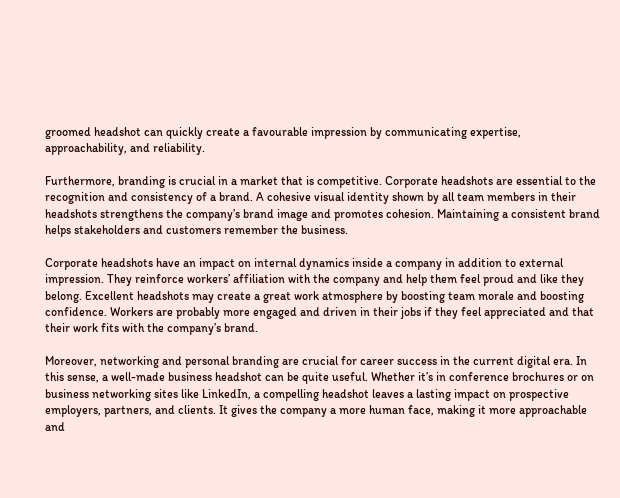groomed headshot can quickly create a favourable impression by communicating expertise, approachability, and reliability.

Furthermore, branding is crucial in a market that is competitive. Corporate headshots are essential to the recognition and consistency of a brand. A cohesive visual identity shown by all team members in their headshots strengthens the company’s brand image and promotes cohesion. Maintaining a consistent brand helps stakeholders and customers remember the business.

Corporate headshots have an impact on internal dynamics inside a company in addition to external impression. They reinforce workers’ affiliation with the company and help them feel proud and like they belong. Excellent headshots may create a great work atmosphere by boosting team morale and boosting confidence. Workers are probably more engaged and driven in their jobs if they feel appreciated and that their work fits with the company’s brand.

Moreover, networking and personal branding are crucial for career success in the current digital era. In this sense, a well-made business headshot can be quite useful. Whether it’s in conference brochures or on business networking sites like LinkedIn, a compelling headshot leaves a lasting impact on prospective employers, partners, and clients. It gives the company a more human face, making it more approachable and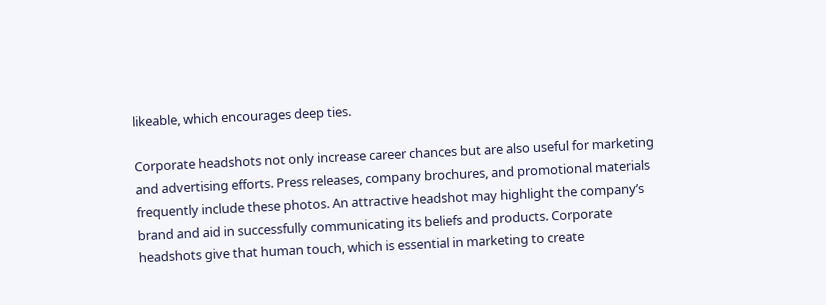likeable, which encourages deep ties.

Corporate headshots not only increase career chances but are also useful for marketing and advertising efforts. Press releases, company brochures, and promotional materials frequently include these photos. An attractive headshot may highlight the company’s brand and aid in successfully communicating its beliefs and products. Corporate headshots give that human touch, which is essential in marketing to create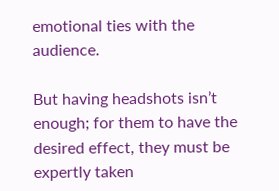emotional ties with the audience.

But having headshots isn’t enough; for them to have the desired effect, they must be expertly taken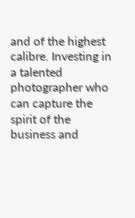and of the highest calibre. Investing in a talented photographer who can capture the spirit of the business and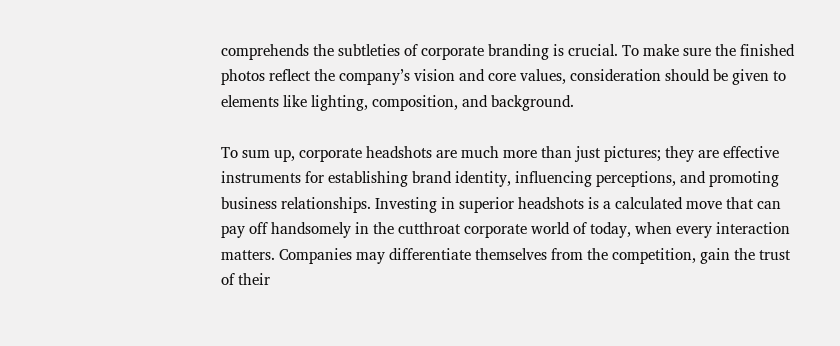comprehends the subtleties of corporate branding is crucial. To make sure the finished photos reflect the company’s vision and core values, consideration should be given to elements like lighting, composition, and background.

To sum up, corporate headshots are much more than just pictures; they are effective instruments for establishing brand identity, influencing perceptions, and promoting business relationships. Investing in superior headshots is a calculated move that can pay off handsomely in the cutthroat corporate world of today, when every interaction matters. Companies may differentiate themselves from the competition, gain the trust of their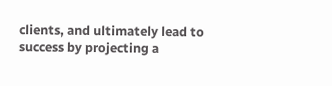clients, and ultimately lead to success by projecting a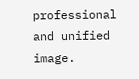professional and unified image.